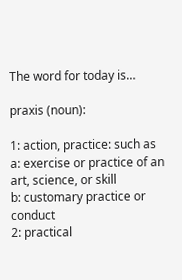The word for today is…

praxis (noun):

1: action, practice: such as
a: exercise or practice of an art, science, or skill
b: customary practice or conduct
2: practical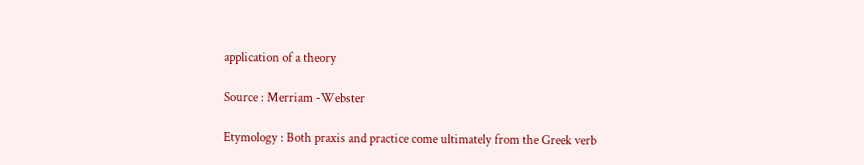application of a theory

Source : Merriam -Webster

Etymology : Both praxis and practice come ultimately from the Greek verb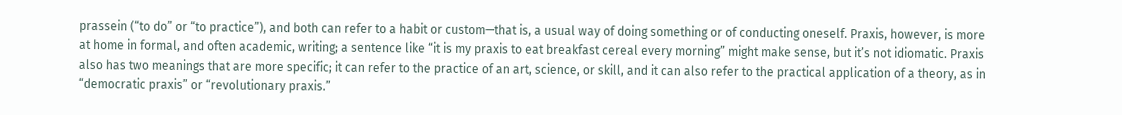prassein (“to do” or “to practice”), and both can refer to a habit or custom—that is, a usual way of doing something or of conducting oneself. Praxis, however, is more at home in formal, and often academic, writing; a sentence like “it is my praxis to eat breakfast cereal every morning” might make sense, but it’s not idiomatic. Praxis also has two meanings that are more specific; it can refer to the practice of an art, science, or skill, and it can also refer to the practical application of a theory, as in “democratic praxis” or “revolutionary praxis.”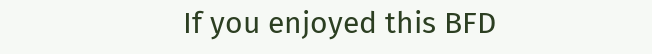If you enjoyed this BFD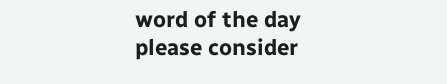word of the day please consider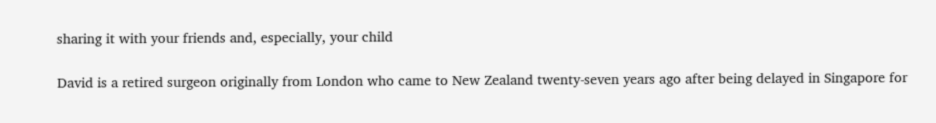sharing it with your friends and, especially, your child

David is a retired surgeon originally from London who came to New Zealand twenty-seven years ago after being delayed in Singapore for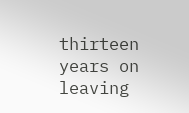thirteen years on leaving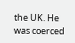the UK. He was coerced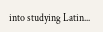into studying Latin...